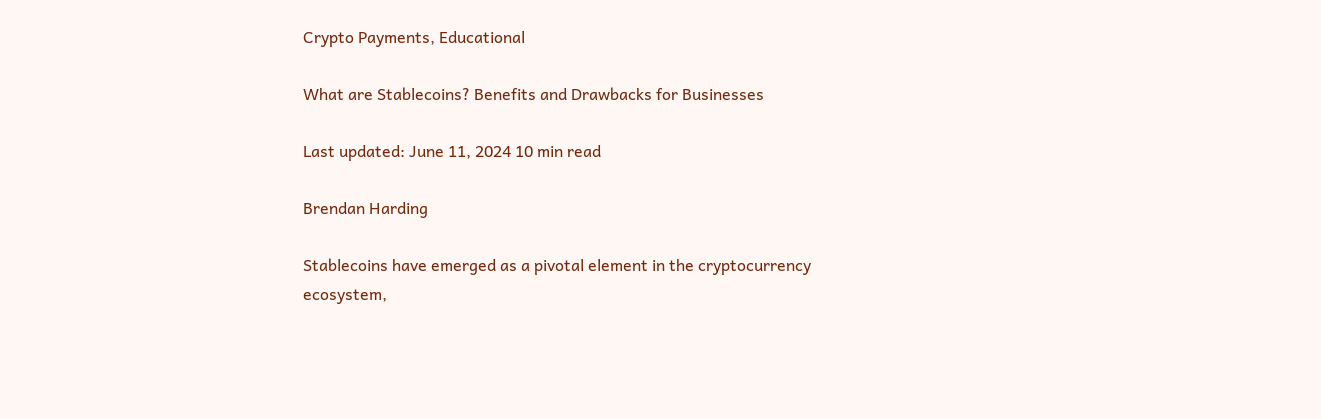Crypto Payments, Educational

What are Stablecoins? Benefits and Drawbacks for Businesses

Last updated: June 11, 2024 10 min read

Brendan Harding

Stablecoins have emerged as a pivotal element in the cryptocurrency ecosystem,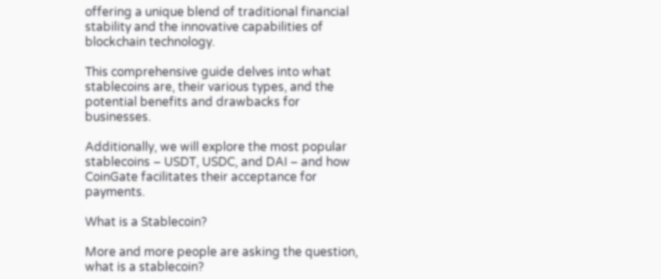offering a unique blend of traditional financial stability and the innovative capabilities of blockchain technology.

This comprehensive guide delves into what stablecoins are, their various types, and the potential benefits and drawbacks for businesses.

Additionally, we will explore the most popular stablecoins – USDT, USDC, and DAI – and how CoinGate facilitates their acceptance for payments.

What is a Stablecoin?

More and more people are asking the question, what is a stablecoin?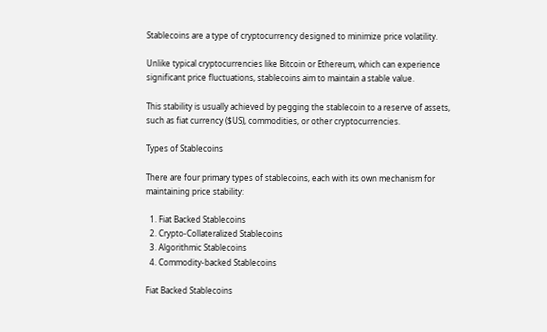Stablecoins are a type of cryptocurrency designed to minimize price volatility.

Unlike typical cryptocurrencies like Bitcoin or Ethereum, which can experience significant price fluctuations, stablecoins aim to maintain a stable value.

This stability is usually achieved by pegging the stablecoin to a reserve of assets, such as fiat currency ($US), commodities, or other cryptocurrencies.

Types of Stablecoins

There are four primary types of stablecoins, each with its own mechanism for maintaining price stability:

  1. Fiat Backed Stablecoins
  2. Crypto-Collateralized Stablecoins
  3. Algorithmic Stablecoins
  4. Commodity-backed Stablecoins

Fiat Backed Stablecoins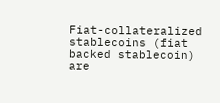Fiat-collateralized stablecoins (fiat backed stablecoin) are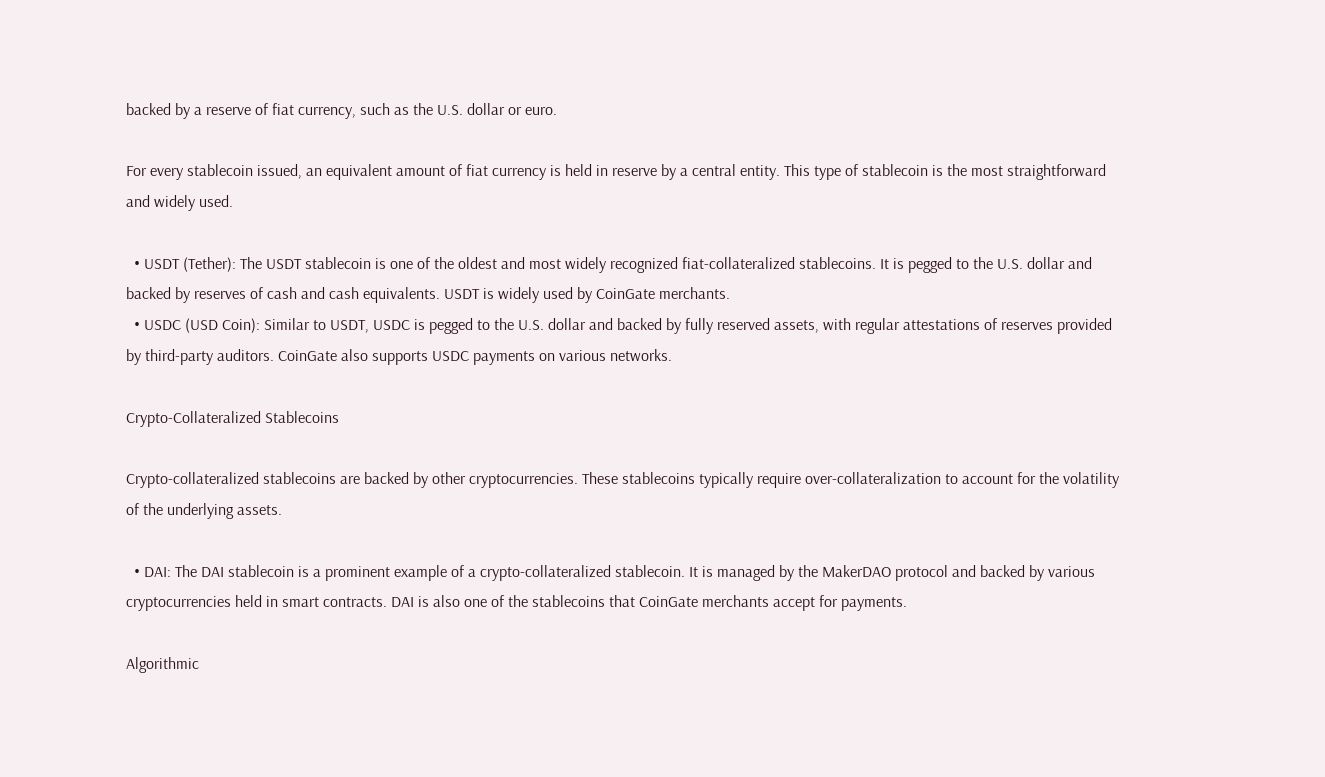backed by a reserve of fiat currency, such as the U.S. dollar or euro.

For every stablecoin issued, an equivalent amount of fiat currency is held in reserve by a central entity. This type of stablecoin is the most straightforward and widely used.

  • USDT (Tether): The USDT stablecoin is one of the oldest and most widely recognized fiat-collateralized stablecoins. It is pegged to the U.S. dollar and backed by reserves of cash and cash equivalents. USDT is widely used by CoinGate merchants.
  • USDC (USD Coin): Similar to USDT, USDC is pegged to the U.S. dollar and backed by fully reserved assets, with regular attestations of reserves provided by third-party auditors. CoinGate also supports USDC payments on various networks.

Crypto-Collateralized Stablecoins

Crypto-collateralized stablecoins are backed by other cryptocurrencies. These stablecoins typically require over-collateralization to account for the volatility of the underlying assets.

  • DAI: The DAI stablecoin is a prominent example of a crypto-collateralized stablecoin. It is managed by the MakerDAO protocol and backed by various cryptocurrencies held in smart contracts. DAI is also one of the stablecoins that CoinGate merchants accept for payments.

Algorithmic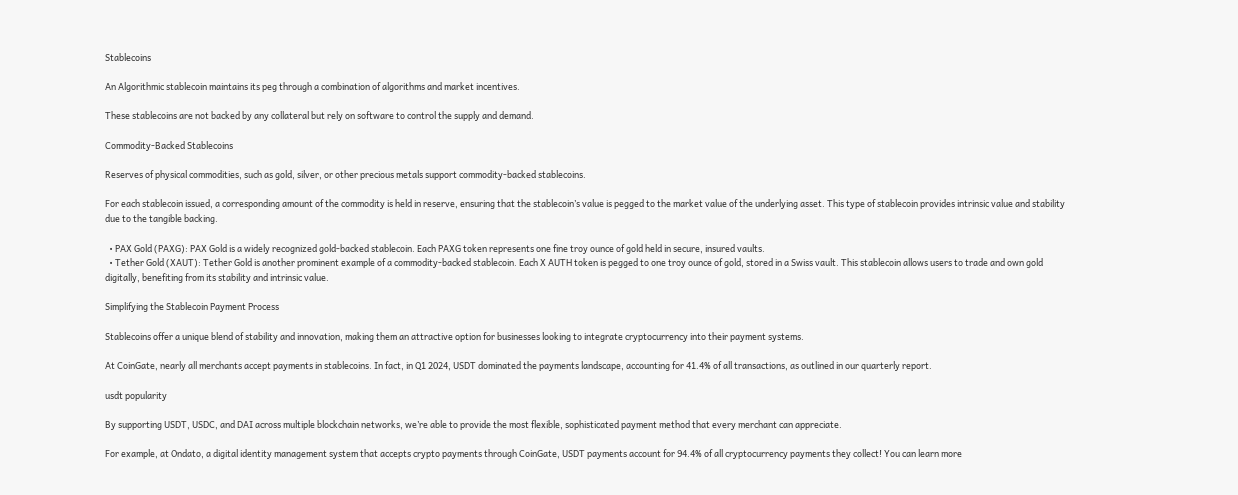Stablecoins

An Algorithmic stablecoin maintains its peg through a combination of algorithms and market incentives.

These stablecoins are not backed by any collateral but rely on software to control the supply and demand.

Commodity-Backed Stablecoins

Reserves of physical commodities, such as gold, silver, or other precious metals support commodity-backed stablecoins.

For each stablecoin issued, a corresponding amount of the commodity is held in reserve, ensuring that the stablecoin’s value is pegged to the market value of the underlying asset. This type of stablecoin provides intrinsic value and stability due to the tangible backing.

  • PAX Gold (PAXG): PAX Gold is a widely recognized gold-backed stablecoin. Each PAXG token represents one fine troy ounce of gold held in secure, insured vaults.
  • Tether Gold (XAUT): Tether Gold is another prominent example of a commodity-backed stablecoin. Each X AUTH token is pegged to one troy ounce of gold, stored in a Swiss vault. This stablecoin allows users to trade and own gold digitally, benefiting from its stability and intrinsic value.

Simplifying the Stablecoin Payment Process

Stablecoins offer a unique blend of stability and innovation, making them an attractive option for businesses looking to integrate cryptocurrency into their payment systems.

At CoinGate, nearly all merchants accept payments in stablecoins. In fact, in Q1 2024, USDT dominated the payments landscape, accounting for 41.4% of all transactions, as outlined in our quarterly report.

usdt popularity

By supporting USDT, USDC, and DAI across multiple blockchain networks, we’re able to provide the most flexible, sophisticated payment method that every merchant can appreciate.

For example, at Ondato, a digital identity management system that accepts crypto payments through CoinGate, USDT payments account for 94.4% of all cryptocurrency payments they collect! You can learn more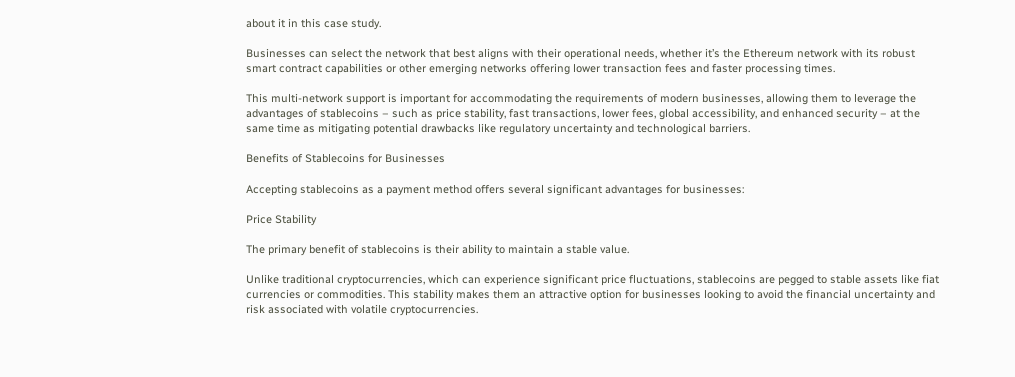about it in this case study.

Businesses can select the network that best aligns with their operational needs, whether it’s the Ethereum network with its robust smart contract capabilities or other emerging networks offering lower transaction fees and faster processing times.

This multi-network support is important for accommodating the requirements of modern businesses, allowing them to leverage the advantages of stablecoins – such as price stability, fast transactions, lower fees, global accessibility, and enhanced security – at the same time as mitigating potential drawbacks like regulatory uncertainty and technological barriers.

Benefits of Stablecoins for Businesses

Accepting stablecoins as a payment method offers several significant advantages for businesses:

Price Stability

The primary benefit of stablecoins is their ability to maintain a stable value.

Unlike traditional cryptocurrencies, which can experience significant price fluctuations, stablecoins are pegged to stable assets like fiat currencies or commodities. This stability makes them an attractive option for businesses looking to avoid the financial uncertainty and risk associated with volatile cryptocurrencies.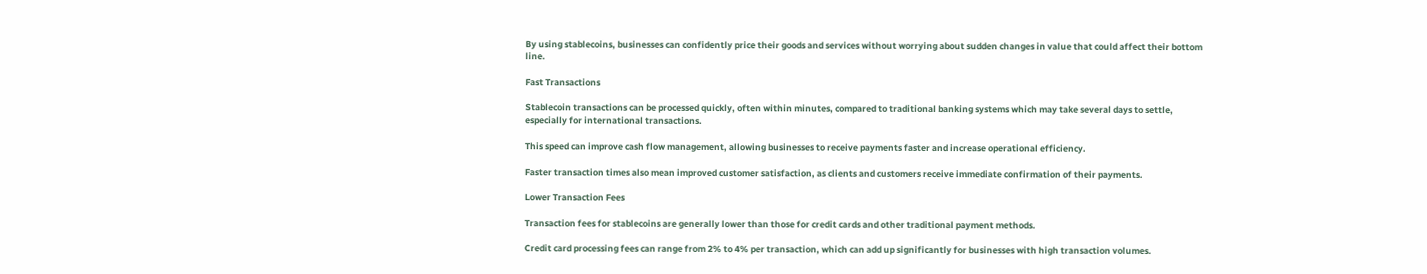By using stablecoins, businesses can confidently price their goods and services without worrying about sudden changes in value that could affect their bottom line.

Fast Transactions

Stablecoin transactions can be processed quickly, often within minutes, compared to traditional banking systems which may take several days to settle, especially for international transactions.

This speed can improve cash flow management, allowing businesses to receive payments faster and increase operational efficiency.

Faster transaction times also mean improved customer satisfaction, as clients and customers receive immediate confirmation of their payments.

Lower Transaction Fees

Transaction fees for stablecoins are generally lower than those for credit cards and other traditional payment methods.

Credit card processing fees can range from 2% to 4% per transaction, which can add up significantly for businesses with high transaction volumes.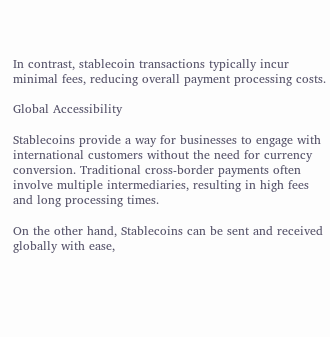In contrast, stablecoin transactions typically incur minimal fees, reducing overall payment processing costs.

Global Accessibility

Stablecoins provide a way for businesses to engage with international customers without the need for currency conversion. Traditional cross-border payments often involve multiple intermediaries, resulting in high fees and long processing times.

On the other hand, Stablecoins can be sent and received globally with ease,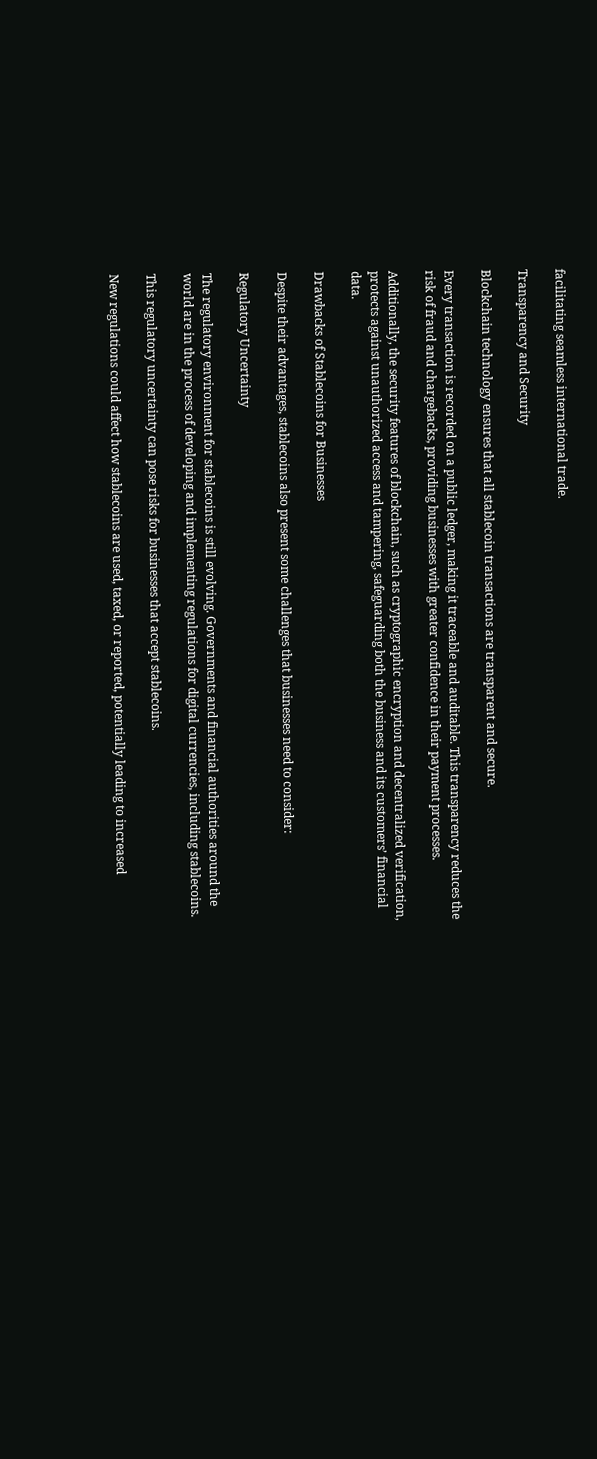facilitating seamless international trade.

Transparency and Security

Blockchain technology ensures that all stablecoin transactions are transparent and secure.

Every transaction is recorded on a public ledger, making it traceable and auditable. This transparency reduces the risk of fraud and chargebacks, providing businesses with greater confidence in their payment processes.

Additionally, the security features of blockchain, such as cryptographic encryption and decentralized verification, protects against unauthorized access and tampering, safeguarding both the business and its customers’ financial data.

Drawbacks of Stablecoins for Businesses

Despite their advantages, stablecoins also present some challenges that businesses need to consider:

Regulatory Uncertainty

The regulatory environment for stablecoins is still evolving. Governments and financial authorities around the world are in the process of developing and implementing regulations for digital currencies, including stablecoins.

This regulatory uncertainty can pose risks for businesses that accept stablecoins.

New regulations could affect how stablecoins are used, taxed, or reported, potentially leading to increased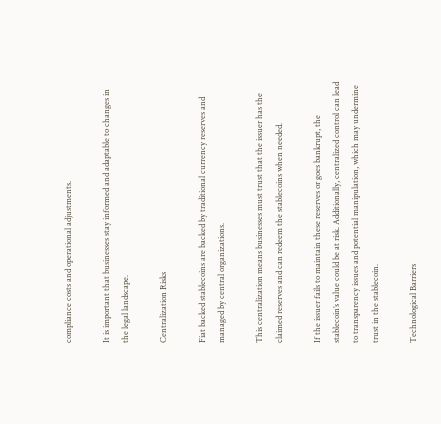compliance costs and operational adjustments.

It is important that businesses stay informed and adaptable to changes in the legal landscape.

Centralization Risks

Fiat backed stablecoins are backed by traditional currency reserves and managed by central organizations.

This centralization means businesses must trust that the issuer has the claimed reserves and can redeem the stablecoins when needed.

If the issuer fails to maintain these reserves or goes bankrupt, the stablecoin’s value could be at risk. Additionally, centralized control can lead to transparency issues and potential manipulation, which may undermine trust in the stablecoin.

Technological Barriers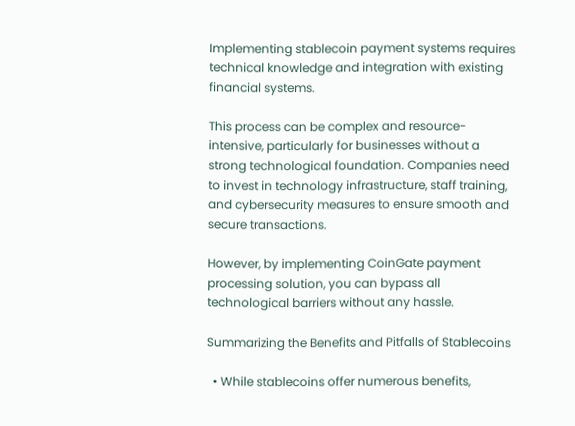Implementing stablecoin payment systems requires technical knowledge and integration with existing financial systems.

This process can be complex and resource-intensive, particularly for businesses without a strong technological foundation. Companies need to invest in technology infrastructure, staff training, and cybersecurity measures to ensure smooth and secure transactions.

However, by implementing CoinGate payment processing solution, you can bypass all technological barriers without any hassle.

Summarizing the Benefits and Pitfalls of Stablecoins

  • While stablecoins offer numerous benefits,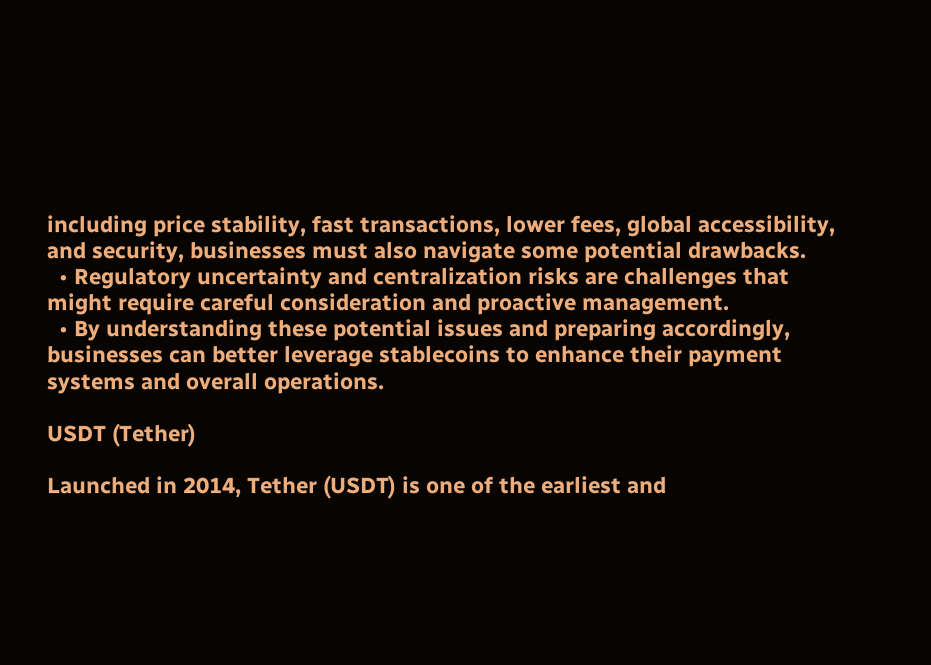including price stability, fast transactions, lower fees, global accessibility, and security, businesses must also navigate some potential drawbacks.
  • Regulatory uncertainty and centralization risks are challenges that might require careful consideration and proactive management.
  • By understanding these potential issues and preparing accordingly, businesses can better leverage stablecoins to enhance their payment systems and overall operations.

USDT (Tether)

Launched in 2014, Tether (USDT) is one of the earliest and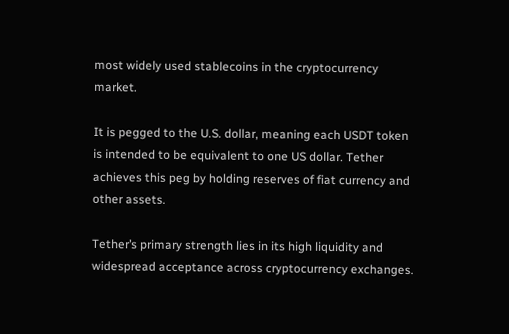most widely used stablecoins in the cryptocurrency market.

It is pegged to the U.S. dollar, meaning each USDT token is intended to be equivalent to one US dollar. Tether achieves this peg by holding reserves of fiat currency and other assets.

Tether’s primary strength lies in its high liquidity and widespread acceptance across cryptocurrency exchanges.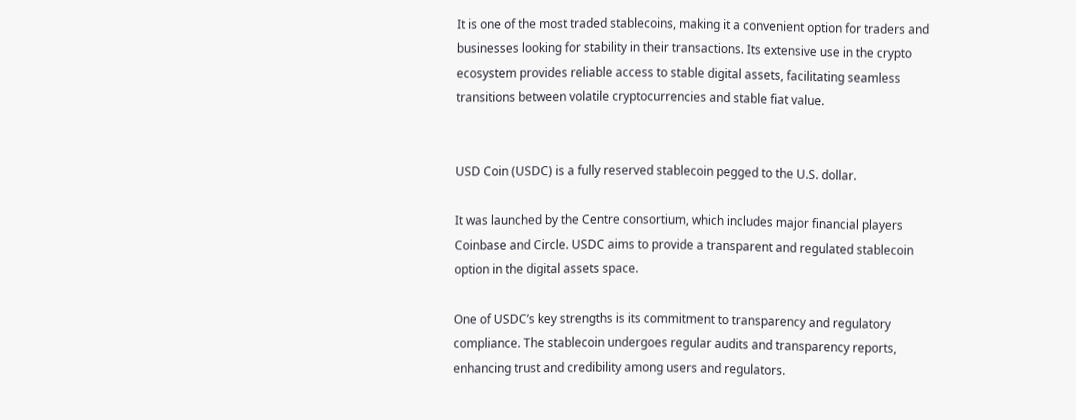It is one of the most traded stablecoins, making it a convenient option for traders and businesses looking for stability in their transactions. Its extensive use in the crypto ecosystem provides reliable access to stable digital assets, facilitating seamless transitions between volatile cryptocurrencies and stable fiat value.


USD Coin (USDC) is a fully reserved stablecoin pegged to the U.S. dollar.

It was launched by the Centre consortium, which includes major financial players Coinbase and Circle. USDC aims to provide a transparent and regulated stablecoin option in the digital assets space.

One of USDC’s key strengths is its commitment to transparency and regulatory compliance. The stablecoin undergoes regular audits and transparency reports, enhancing trust and credibility among users and regulators.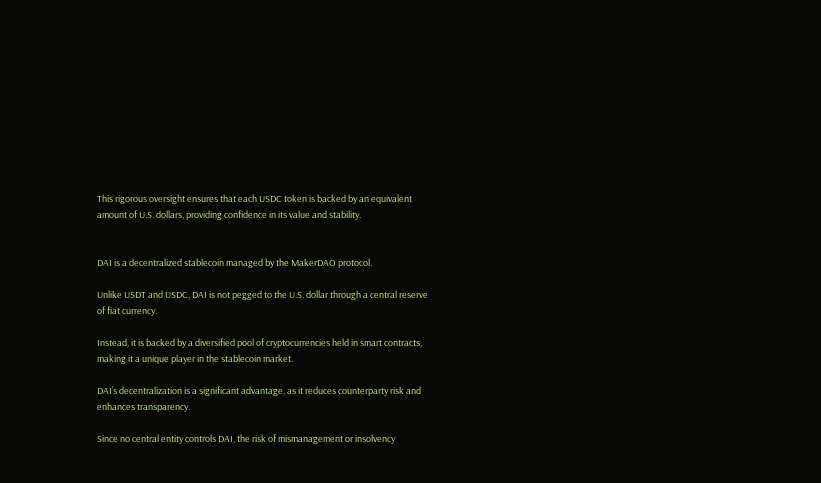This rigorous oversight ensures that each USDC token is backed by an equivalent amount of U.S. dollars, providing confidence in its value and stability.


DAI is a decentralized stablecoin managed by the MakerDAO protocol.

Unlike USDT and USDC, DAI is not pegged to the U.S. dollar through a central reserve of fiat currency.

Instead, it is backed by a diversified pool of cryptocurrencies held in smart contracts, making it a unique player in the stablecoin market.

DAI’s decentralization is a significant advantage, as it reduces counterparty risk and enhances transparency.

Since no central entity controls DAI, the risk of mismanagement or insolvency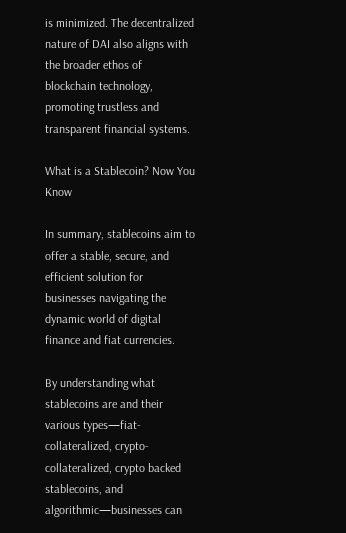is minimized. The decentralized nature of DAI also aligns with the broader ethos of blockchain technology, promoting trustless and transparent financial systems.

What is a Stablecoin? Now You Know

In summary, stablecoins aim to offer a stable, secure, and efficient solution for businesses navigating the dynamic world of digital finance and fiat currencies.

By understanding what stablecoins are and their various types—fiat-collateralized, crypto-collateralized, crypto backed stablecoins, and algorithmic—businesses can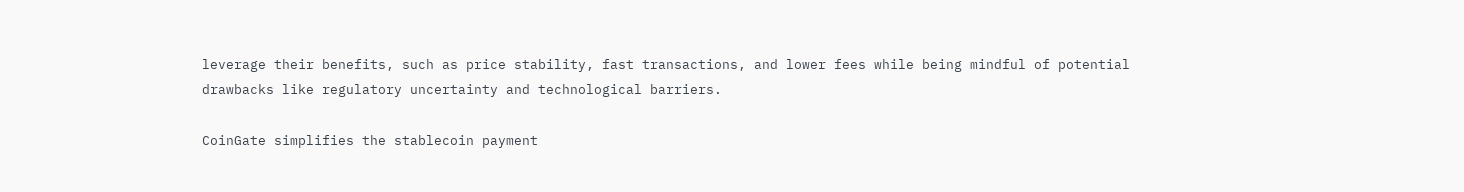leverage their benefits, such as price stability, fast transactions, and lower fees while being mindful of potential drawbacks like regulatory uncertainty and technological barriers.

CoinGate simplifies the stablecoin payment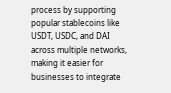process by supporting popular stablecoins like USDT, USDC, and DAI across multiple networks, making it easier for businesses to integrate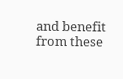and benefit from these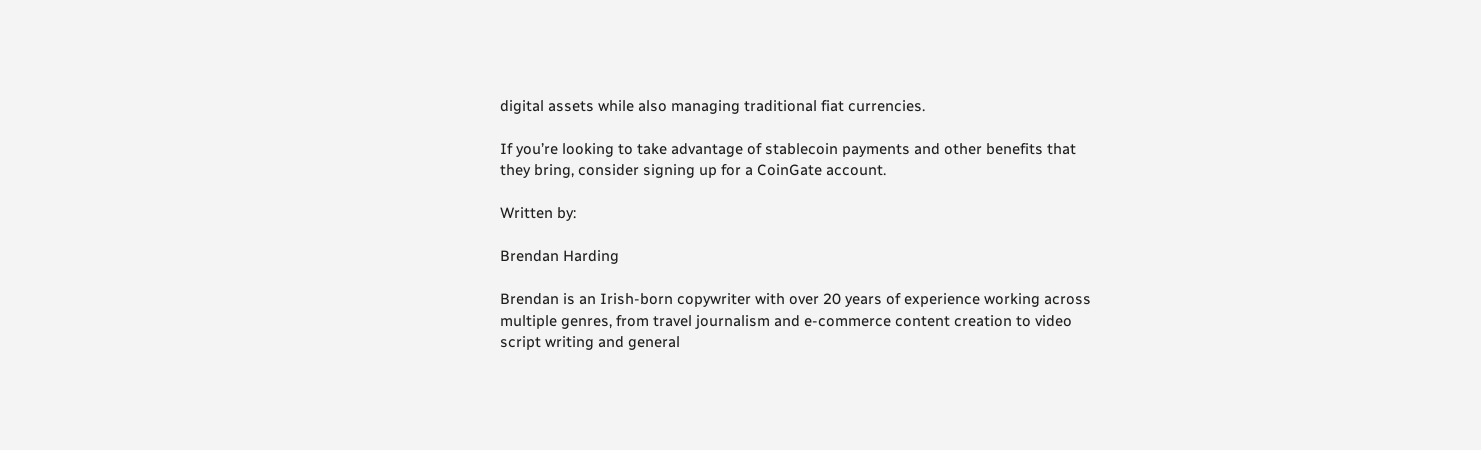digital assets while also managing traditional fiat currencies.

If you’re looking to take advantage of stablecoin payments and other benefits that they bring, consider signing up for a CoinGate account.

Written by:

Brendan Harding

Brendan is an Irish-born copywriter with over 20 years of experience working across multiple genres, from travel journalism and e-commerce content creation to video script writing and general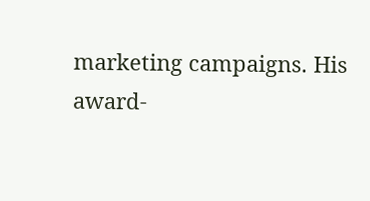marketing campaigns. His award-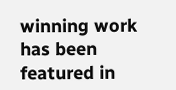winning work has been featured in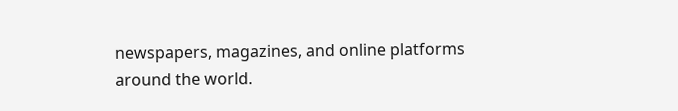newspapers, magazines, and online platforms around the world.